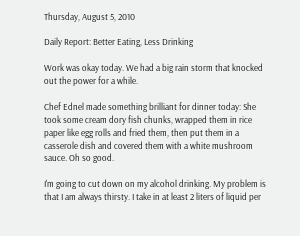Thursday, August 5, 2010

Daily Report: Better Eating, Less Drinking

Work was okay today. We had a big rain storm that knocked out the power for a while.

Chef Ednel made something brilliant for dinner today: She took some cream dory fish chunks, wrapped them in rice paper like egg rolls and fried them, then put them in a casserole dish and covered them with a white mushroom sauce. Oh so good.

I'm going to cut down on my alcohol drinking. My problem is that I am always thirsty. I take in at least 2 liters of liquid per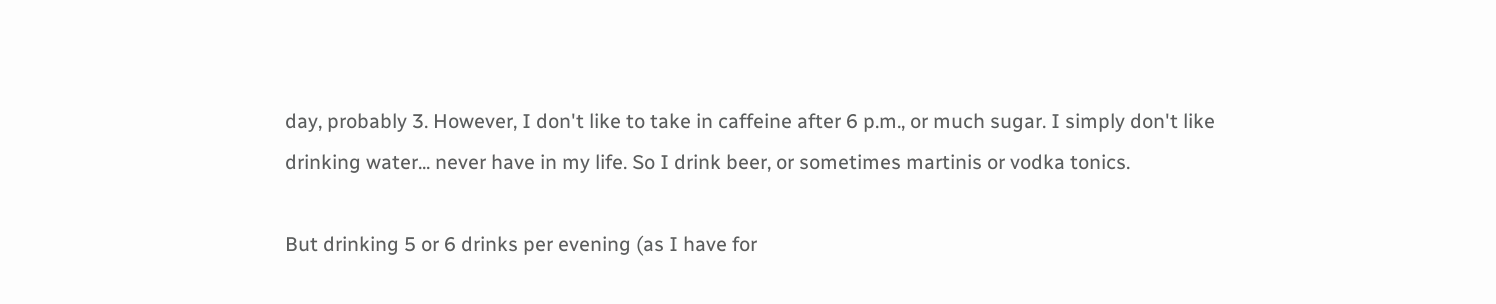day, probably 3. However, I don't like to take in caffeine after 6 p.m., or much sugar. I simply don't like drinking water... never have in my life. So I drink beer, or sometimes martinis or vodka tonics.

But drinking 5 or 6 drinks per evening (as I have for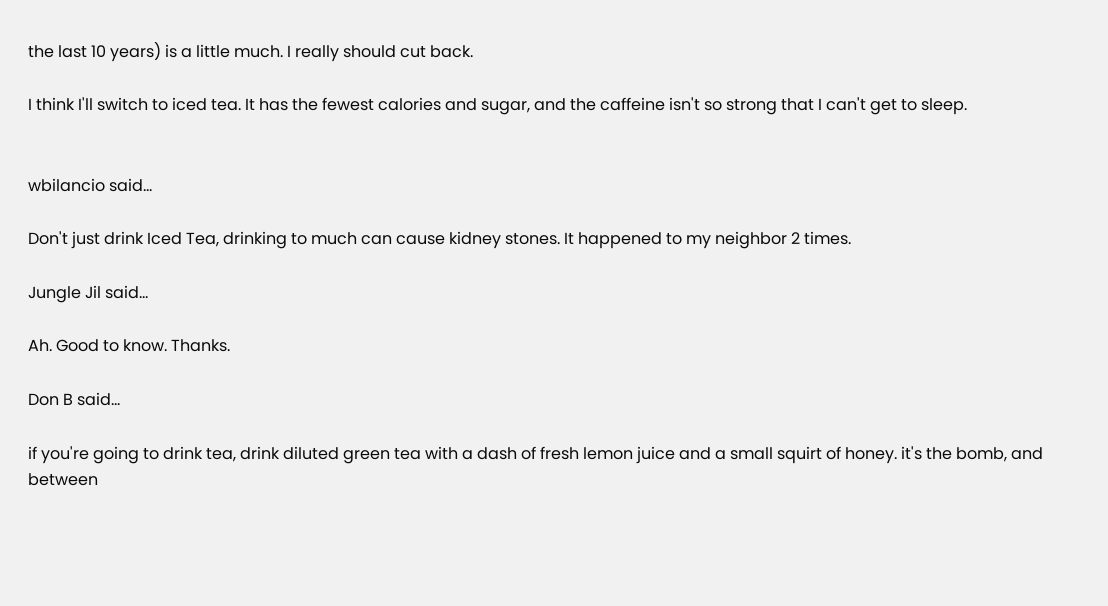the last 10 years) is a little much. I really should cut back.

I think I'll switch to iced tea. It has the fewest calories and sugar, and the caffeine isn't so strong that I can't get to sleep.


wbilancio said...

Don't just drink Iced Tea, drinking to much can cause kidney stones. It happened to my neighbor 2 times.

Jungle Jil said...

Ah. Good to know. Thanks.

Don B said...

if you're going to drink tea, drink diluted green tea with a dash of fresh lemon juice and a small squirt of honey. it's the bomb, and between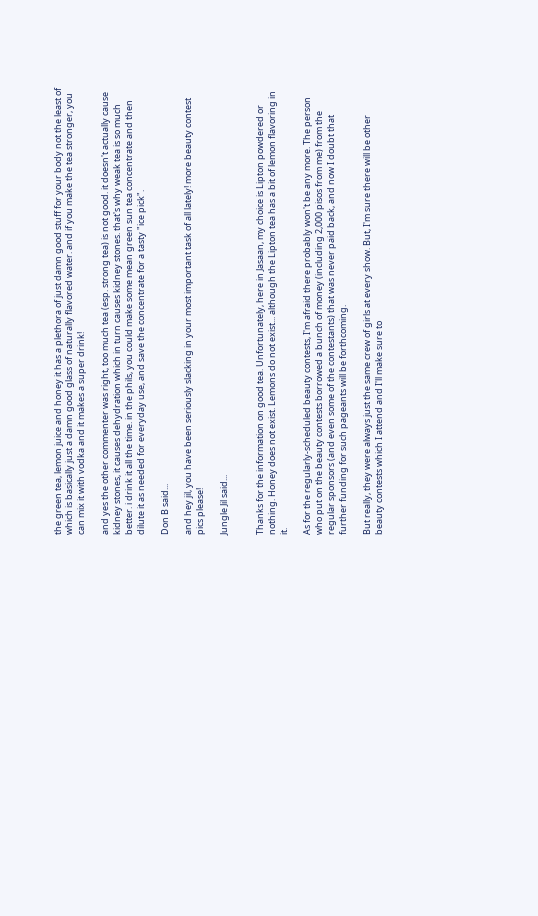the green tea, lemon juice and honey it has a plethora of just damn good stuff for your body not the least of which is basically just a damn good glass of naturally flavored water. and if you make the tea stronger, you can mix it with vodka and it makes a super drink!

and yes the other commenter was right, too much tea (esp. strong tea) is not good. it doesn't actually cause kidney stones, it causes dehydration which in turn causes kidney stones. that's why weak tea is so much better. i drink it all the time. in the phils, you could make some mean green sun tea concentrate and then dilute it as needed for everyday use, and save the concentrate for a tasty "ice pick".

Don B said...

and hey jil, you have been seriously slacking in your most important task of all lately! more beauty contest pics please!

Jungle Jil said...


Thanks for the information on good tea. Unfortunately, here in Jasaan, my choice is Lipton powdered or nothing. Honey does not exist. Lemons do not exist... although the Lipton tea has a bit of lemon flavoring in it.

As for the regularly-scheduled beauty contests, I'm afraid there probably won't be any more. The person who put on the beauty contests borrowed a bunch of money (including 2,000 pisos from me) from the regular sponsors (and even some of the contestants) that was never paid back, and now I doubt that further funding for such pageants will be forthcoming.

But really, they were always just the same crew of girls at every show. But, I'm sure there will be other beauty contests which I attend and I'll make sure to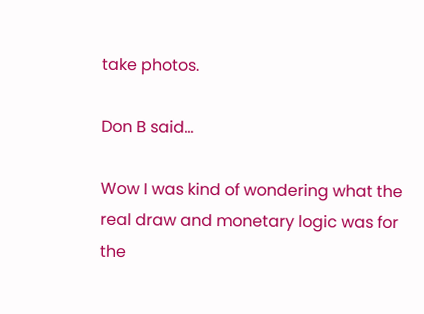take photos.

Don B said...

Wow I was kind of wondering what the real draw and monetary logic was for the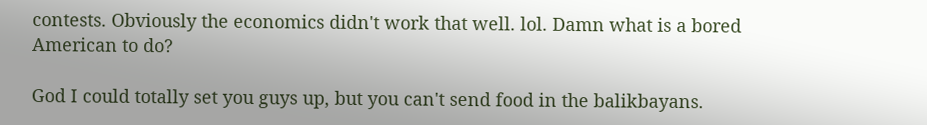contests. Obviously the economics didn't work that well. lol. Damn what is a bored American to do?

God I could totally set you guys up, but you can't send food in the balikbayans.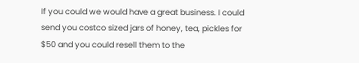If you could we would have a great business. I could send you costco sized jars of honey, tea, pickles for $50 and you could resell them to the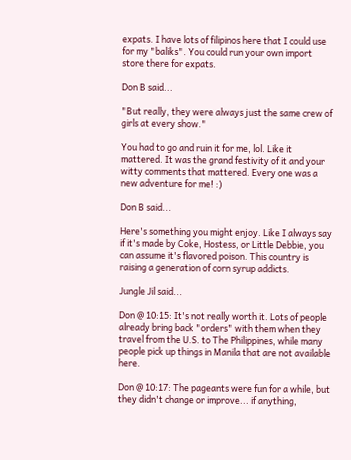expats. I have lots of filipinos here that I could use for my "baliks". You could run your own import store there for expats.

Don B said...

"But really, they were always just the same crew of girls at every show."

You had to go and ruin it for me, lol. Like it mattered. It was the grand festivity of it and your witty comments that mattered. Every one was a new adventure for me! :)

Don B said...

Here's something you might enjoy. Like I always say if it's made by Coke, Hostess, or Little Debbie, you can assume it's flavored poison. This country is raising a generation of corn syrup addicts.

Jungle Jil said...

Don @ 10:15: It's not really worth it. Lots of people already bring back "orders" with them when they travel from the U.S. to The Philippines, while many people pick up things in Manila that are not available here.

Don @ 10:17: The pageants were fun for a while, but they didn't change or improve... if anything,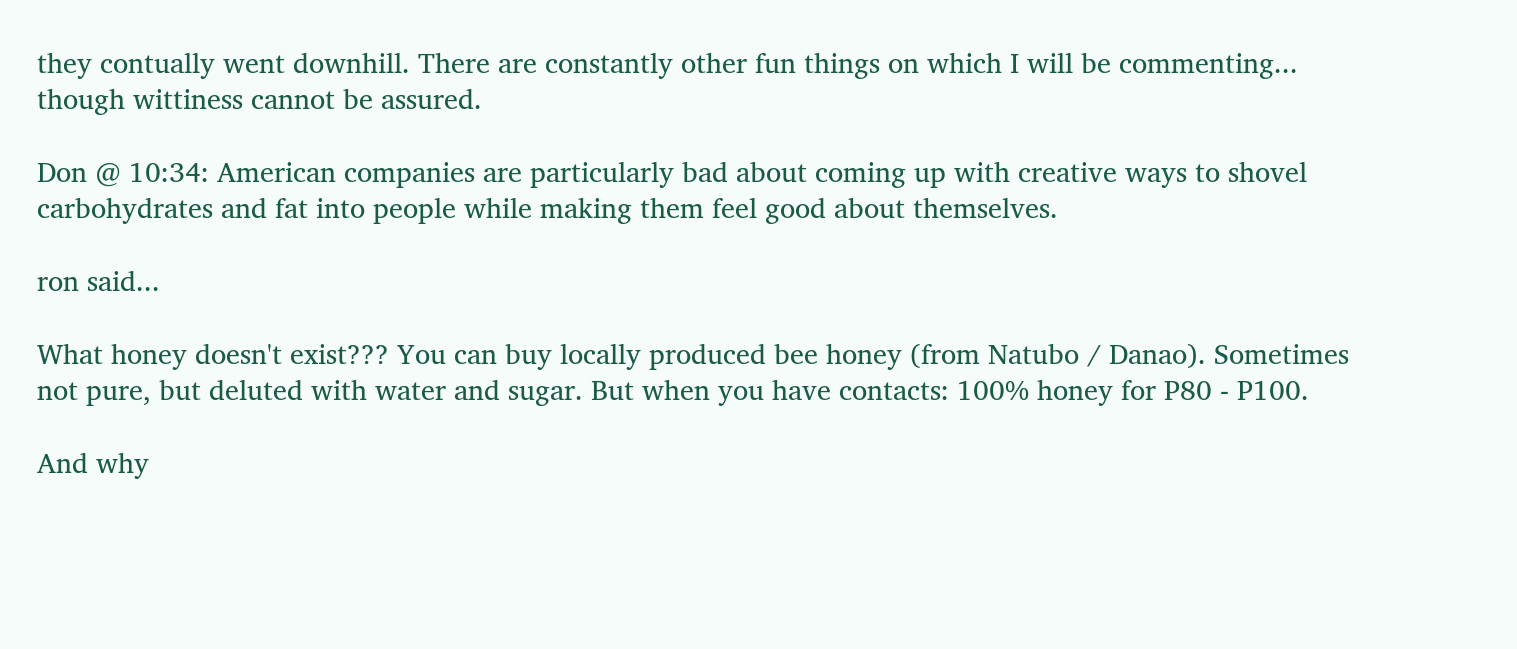they contually went downhill. There are constantly other fun things on which I will be commenting... though wittiness cannot be assured.

Don @ 10:34: American companies are particularly bad about coming up with creative ways to shovel carbohydrates and fat into people while making them feel good about themselves.

ron said...

What honey doesn't exist??? You can buy locally produced bee honey (from Natubo / Danao). Sometimes not pure, but deluted with water and sugar. But when you have contacts: 100% honey for P80 - P100.

And why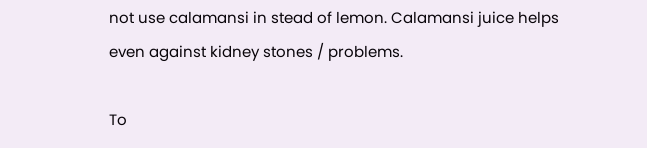not use calamansi in stead of lemon. Calamansi juice helps even against kidney stones / problems.

To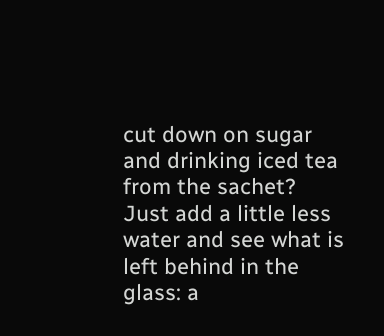cut down on sugar and drinking iced tea from the sachet? Just add a little less water and see what is left behind in the glass: a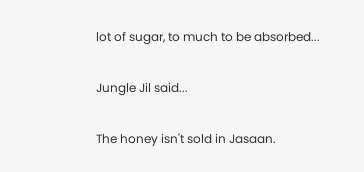lot of sugar, to much to be absorbed...

Jungle Jil said...

The honey isn't sold in Jasaan.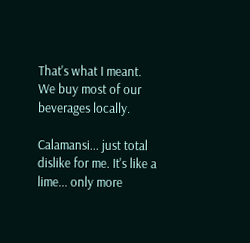That's what I meant. We buy most of our beverages locally.

Calamansi... just total dislike for me. It's like a lime... only more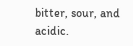bitter, sour, and acidic.